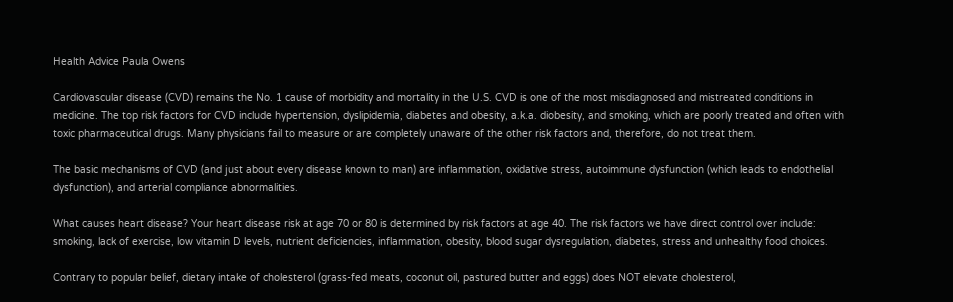Health Advice Paula Owens

Cardiovascular disease (CVD) remains the No. 1 cause of morbidity and mortality in the U.S. CVD is one of the most misdiagnosed and mistreated conditions in medicine. The top risk factors for CVD include hypertension, dyslipidemia, diabetes and obesity, a.k.a. diobesity, and smoking, which are poorly treated and often with toxic pharmaceutical drugs. Many physicians fail to measure or are completely unaware of the other risk factors and, therefore, do not treat them.

The basic mechanisms of CVD (and just about every disease known to man) are inflammation, oxidative stress, autoimmune dysfunction (which leads to endothelial dysfunction), and arterial compliance abnormalities.

What causes heart disease? Your heart disease risk at age 70 or 80 is determined by risk factors at age 40. The risk factors we have direct control over include: smoking, lack of exercise, low vitamin D levels, nutrient deficiencies, inflammation, obesity, blood sugar dysregulation, diabetes, stress and unhealthy food choices.

Contrary to popular belief, dietary intake of cholesterol (grass-fed meats, coconut oil, pastured butter and eggs) does NOT elevate cholesterol,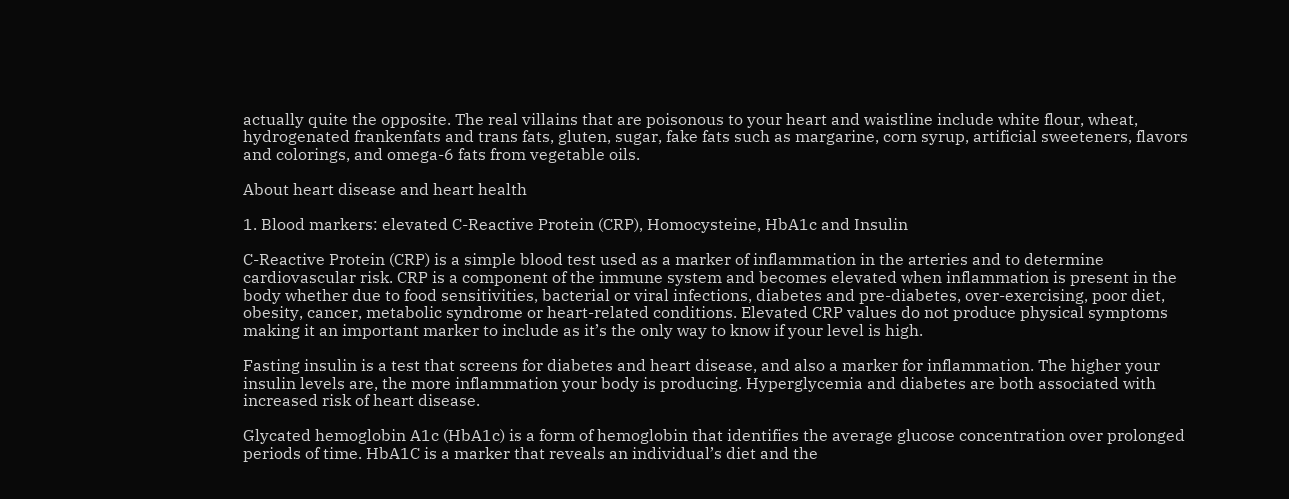actually quite the opposite. The real villains that are poisonous to your heart and waistline include white flour, wheat, hydrogenated frankenfats and trans fats, gluten, sugar, fake fats such as margarine, corn syrup, artificial sweeteners, flavors and colorings, and omega-6 fats from vegetable oils.

About heart disease and heart health

1. Blood markers: elevated C-Reactive Protein (CRP), Homocysteine, HbA1c and Insulin

C-Reactive Protein (CRP) is a simple blood test used as a marker of inflammation in the arteries and to determine cardiovascular risk. CRP is a component of the immune system and becomes elevated when inflammation is present in the body whether due to food sensitivities, bacterial or viral infections, diabetes and pre-diabetes, over-exercising, poor diet, obesity, cancer, metabolic syndrome or heart-related conditions. Elevated CRP values do not produce physical symptoms making it an important marker to include as it’s the only way to know if your level is high.

Fasting insulin is a test that screens for diabetes and heart disease, and also a marker for inflammation. The higher your insulin levels are, the more inflammation your body is producing. Hyperglycemia and diabetes are both associated with increased risk of heart disease.

Glycated hemoglobin A1c (HbA1c) is a form of hemoglobin that identifies the average glucose concentration over prolonged periods of time. HbA1C is a marker that reveals an individual’s diet and the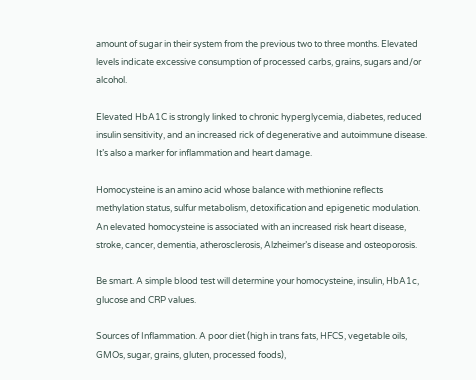amount of sugar in their system from the previous two to three months. Elevated levels indicate excessive consumption of processed carbs, grains, sugars and/or alcohol.

Elevated HbA1C is strongly linked to chronic hyperglycemia, diabetes, reduced insulin sensitivity, and an increased rick of degenerative and autoimmune disease. It’s also a marker for inflammation and heart damage.

Homocysteine is an amino acid whose balance with methionine reflects methylation status, sulfur metabolism, detoxification and epigenetic modulation. An elevated homocysteine is associated with an increased risk heart disease, stroke, cancer, dementia, atherosclerosis, Alzheimer’s disease and osteoporosis.

Be smart. A simple blood test will determine your homocysteine, insulin, HbA1c, glucose and CRP values.

Sources of Inflammation. A poor diet (high in trans fats, HFCS, vegetable oils, GMOs, sugar, grains, gluten, processed foods),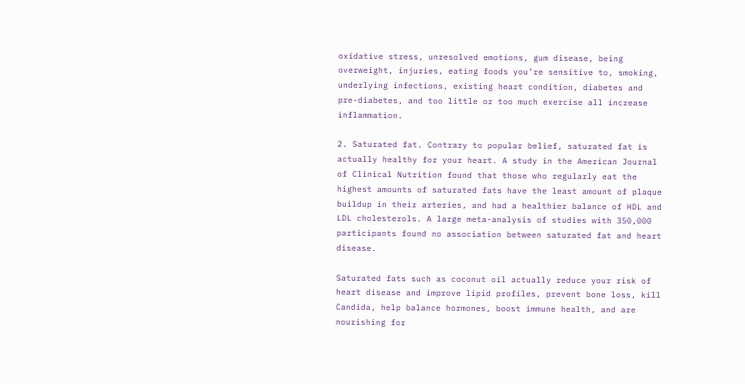oxidative stress, unresolved emotions, gum disease, being overweight, injuries, eating foods you’re sensitive to, smoking, underlying infections, existing heart condition, diabetes and pre-diabetes, and too little or too much exercise all increase inflammation.

2. Saturated fat. Contrary to popular belief, saturated fat is actually healthy for your heart. A study in the American Journal of Clinical Nutrition found that those who regularly eat the highest amounts of saturated fats have the least amount of plaque buildup in their arteries, and had a healthier balance of HDL and LDL cholesterols. A large meta-analysis of studies with 350,000 participants found no association between saturated fat and heart disease.

Saturated fats such as coconut oil actually reduce your risk of heart disease and improve lipid profiles, prevent bone loss, kill Candida, help balance hormones, boost immune health, and are nourishing for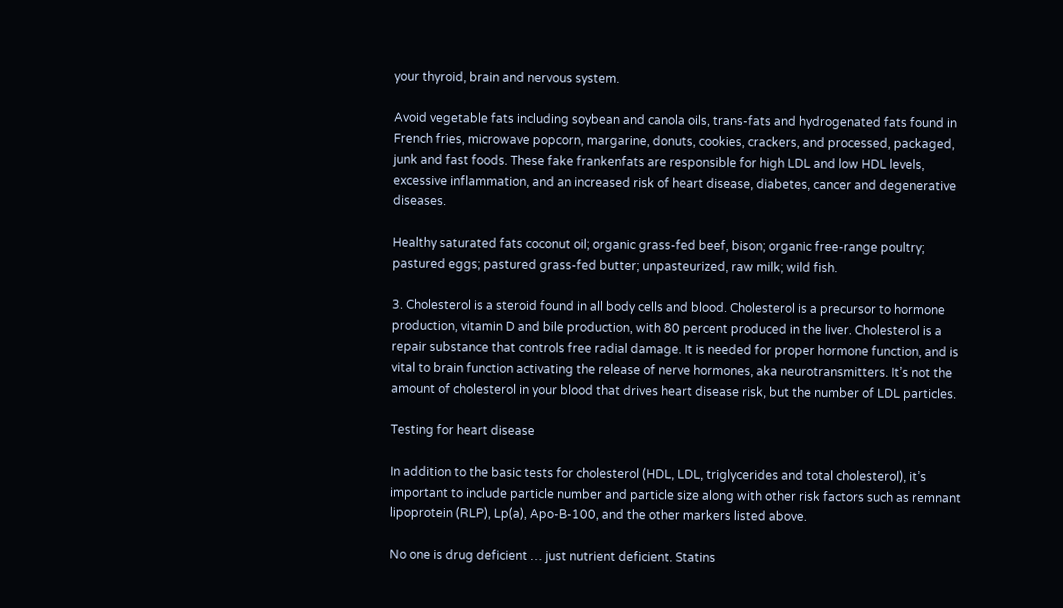your thyroid, brain and nervous system.

Avoid vegetable fats including soybean and canola oils, trans-fats and hydrogenated fats found in French fries, microwave popcorn, margarine, donuts, cookies, crackers, and processed, packaged, junk and fast foods. These fake frankenfats are responsible for high LDL and low HDL levels, excessive inflammation, and an increased risk of heart disease, diabetes, cancer and degenerative diseases.

Healthy saturated fats coconut oil; organic grass-fed beef, bison; organic free-range poultry; pastured eggs; pastured grass-fed butter; unpasteurized, raw milk; wild fish.

3. Cholesterol is a steroid found in all body cells and blood. Cholesterol is a precursor to hormone production, vitamin D and bile production, with 80 percent produced in the liver. Cholesterol is a repair substance that controls free radial damage. It is needed for proper hormone function, and is vital to brain function activating the release of nerve hormones, aka neurotransmitters. It’s not the amount of cholesterol in your blood that drives heart disease risk, but the number of LDL particles.

Testing for heart disease

In addition to the basic tests for cholesterol (HDL, LDL, triglycerides and total cholesterol), it’s important to include particle number and particle size along with other risk factors such as remnant lipoprotein (RLP), Lp(a), Apo-B-100, and the other markers listed above.

No one is drug deficient … just nutrient deficient. Statins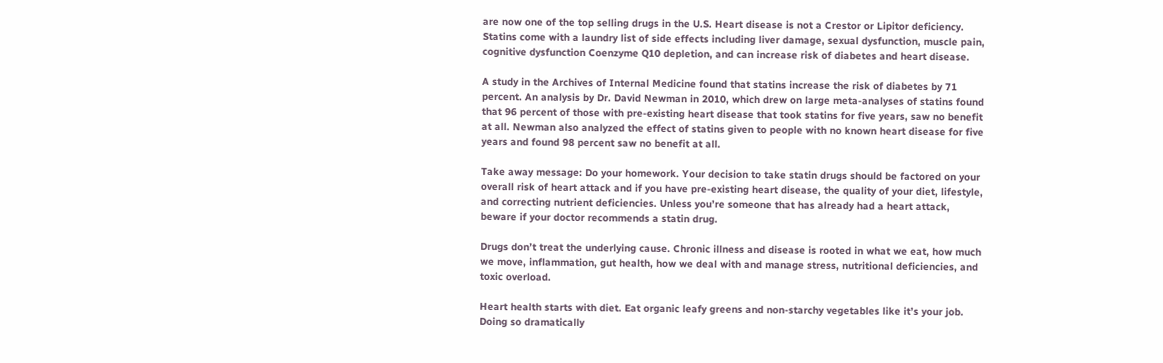are now one of the top selling drugs in the U.S. Heart disease is not a Crestor or Lipitor deficiency. Statins come with a laundry list of side effects including liver damage, sexual dysfunction, muscle pain, cognitive dysfunction Coenzyme Q10 depletion, and can increase risk of diabetes and heart disease.

A study in the Archives of Internal Medicine found that statins increase the risk of diabetes by 71 percent. An analysis by Dr. David Newman in 2010, which drew on large meta-analyses of statins found that 96 percent of those with pre-existing heart disease that took statins for five years, saw no benefit at all. Newman also analyzed the effect of statins given to people with no known heart disease for five years and found 98 percent saw no benefit at all.

Take away message: Do your homework. Your decision to take statin drugs should be factored on your overall risk of heart attack and if you have pre-existing heart disease, the quality of your diet, lifestyle, and correcting nutrient deficiencies. Unless you’re someone that has already had a heart attack, beware if your doctor recommends a statin drug.

Drugs don’t treat the underlying cause. Chronic illness and disease is rooted in what we eat, how much we move, inflammation, gut health, how we deal with and manage stress, nutritional deficiencies, and toxic overload.

Heart health starts with diet. Eat organic leafy greens and non-starchy vegetables like it’s your job. Doing so dramatically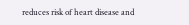reduces risk of heart disease and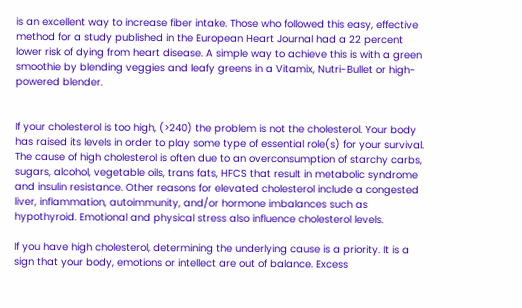is an excellent way to increase fiber intake. Those who followed this easy, effective method for a study published in the European Heart Journal had a 22 percent lower risk of dying from heart disease. A simple way to achieve this is with a green smoothie by blending veggies and leafy greens in a Vitamix, Nutri-Bullet or high-powered blender.


If your cholesterol is too high, (>240) the problem is not the cholesterol. Your body has raised its levels in order to play some type of essential role(s) for your survival. The cause of high cholesterol is often due to an overconsumption of starchy carbs, sugars, alcohol, vegetable oils, trans fats, HFCS that result in metabolic syndrome and insulin resistance. Other reasons for elevated cholesterol include a congested liver, inflammation, autoimmunity, and/or hormone imbalances such as hypothyroid. Emotional and physical stress also influence cholesterol levels.

If you have high cholesterol, determining the underlying cause is a priority. It is a sign that your body, emotions or intellect are out of balance. Excess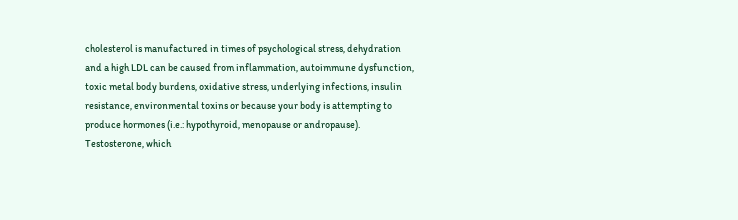cholesterol is manufactured in times of psychological stress, dehydration and a high LDL can be caused from inflammation, autoimmune dysfunction, toxic metal body burdens, oxidative stress, underlying infections, insulin resistance, environmental toxins or because your body is attempting to produce hormones (i.e.: hypothyroid, menopause or andropause). Testosterone, which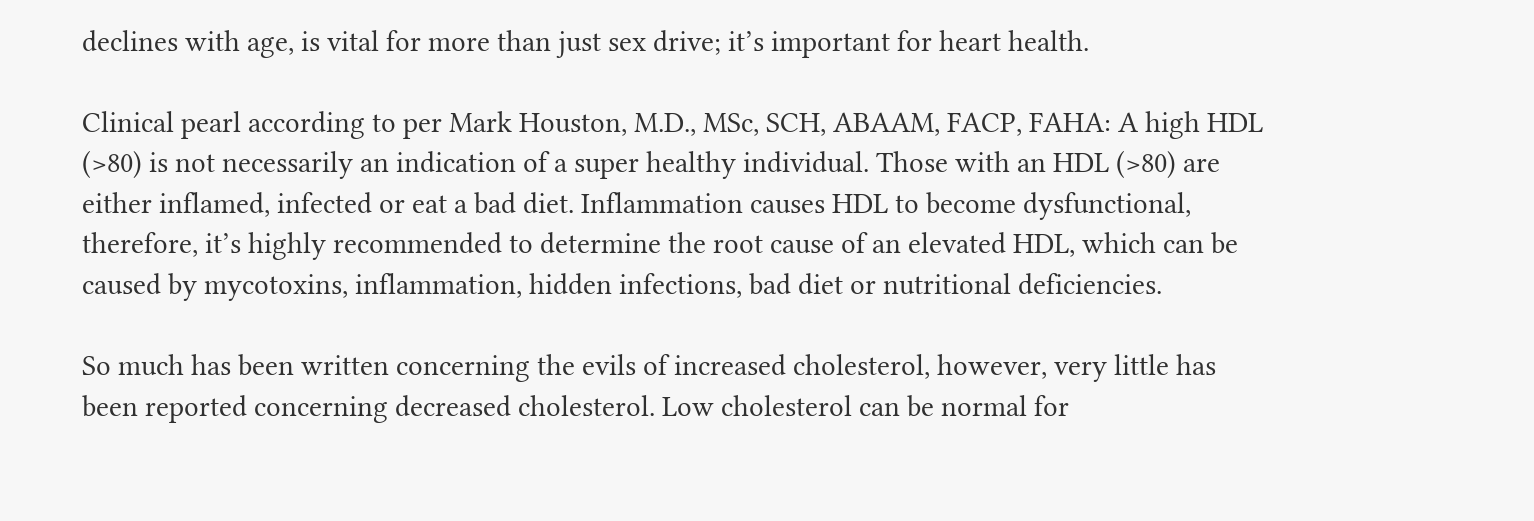declines with age, is vital for more than just sex drive; it’s important for heart health.

Clinical pearl according to per Mark Houston, M.D., MSc, SCH, ABAAM, FACP, FAHA: A high HDL (>80) is not necessarily an indication of a super healthy individual. Those with an HDL (>80) are either inflamed, infected or eat a bad diet. Inflammation causes HDL to become dysfunctional, therefore, it’s highly recommended to determine the root cause of an elevated HDL, which can be caused by mycotoxins, inflammation, hidden infections, bad diet or nutritional deficiencies.

So much has been written concerning the evils of increased cholesterol, however, very little has been reported concerning decreased cholesterol. Low cholesterol can be normal for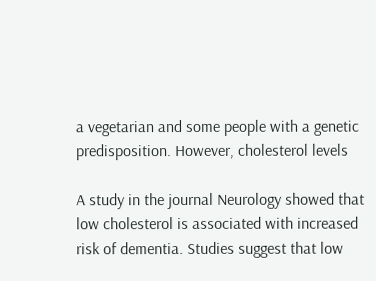a vegetarian and some people with a genetic predisposition. However, cholesterol levels

A study in the journal Neurology showed that low cholesterol is associated with increased risk of dementia. Studies suggest that low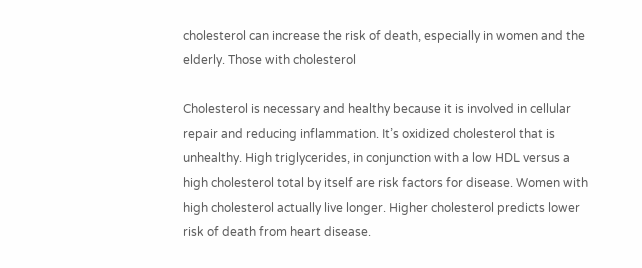cholesterol can increase the risk of death, especially in women and the elderly. Those with cholesterol

Cholesterol is necessary and healthy because it is involved in cellular repair and reducing inflammation. It’s oxidized cholesterol that is unhealthy. High triglycerides, in conjunction with a low HDL versus a high cholesterol total by itself are risk factors for disease. Women with high cholesterol actually live longer. Higher cholesterol predicts lower risk of death from heart disease.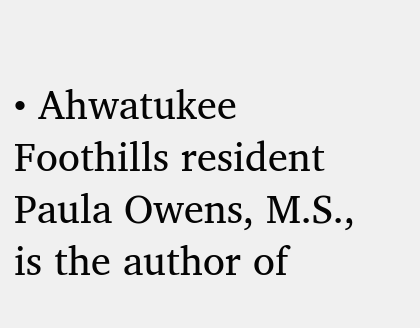• Ahwatukee Foothills resident Paula Owens, M.S., is the author of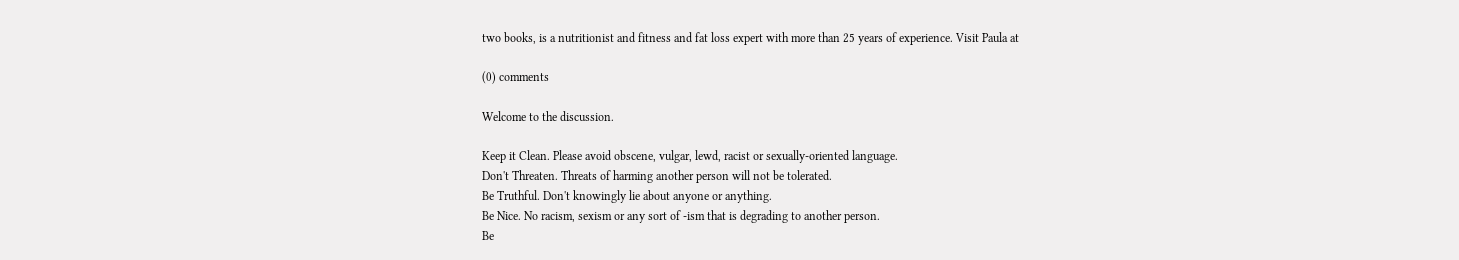two books, is a nutritionist and fitness and fat loss expert with more than 25 years of experience. Visit Paula at

(0) comments

Welcome to the discussion.

Keep it Clean. Please avoid obscene, vulgar, lewd, racist or sexually-oriented language.
Don't Threaten. Threats of harming another person will not be tolerated.
Be Truthful. Don't knowingly lie about anyone or anything.
Be Nice. No racism, sexism or any sort of -ism that is degrading to another person.
Be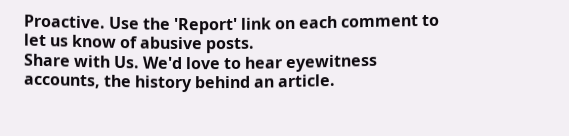Proactive. Use the 'Report' link on each comment to let us know of abusive posts.
Share with Us. We'd love to hear eyewitness accounts, the history behind an article.